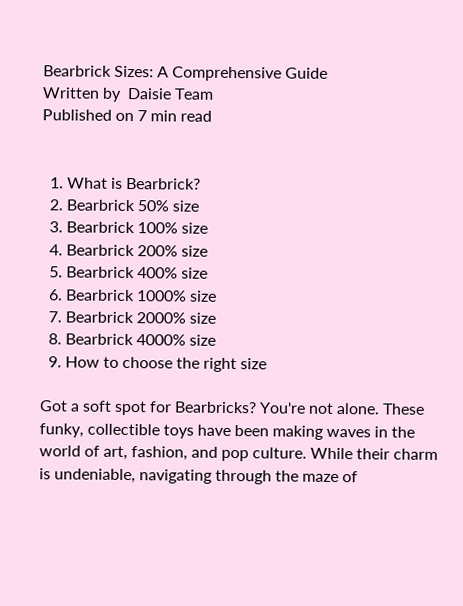Bearbrick Sizes: A Comprehensive Guide
Written by  Daisie Team
Published on 7 min read


  1. What is Bearbrick?
  2. Bearbrick 50% size
  3. Bearbrick 100% size
  4. Bearbrick 200% size
  5. Bearbrick 400% size
  6. Bearbrick 1000% size
  7. Bearbrick 2000% size
  8. Bearbrick 4000% size
  9. How to choose the right size

Got a soft spot for Bearbricks? You're not alone. These funky, collectible toys have been making waves in the world of art, fashion, and pop culture. While their charm is undeniable, navigating through the maze of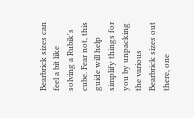Bearbrick sizes can feel a bit like solving a Rubik's cube. Fear not, this guide will help simplify things for you by unpacking the various Bearbrick sizes out there, one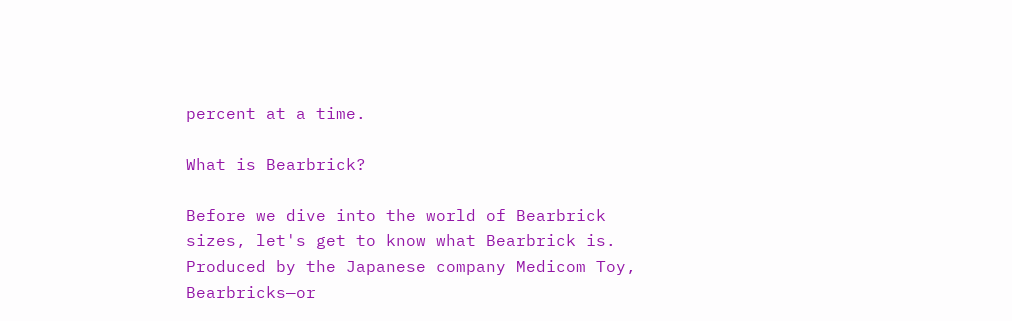percent at a time.

What is Bearbrick?

Before we dive into the world of Bearbrick sizes, let's get to know what Bearbrick is. Produced by the Japanese company Medicom Toy, Bearbricks—or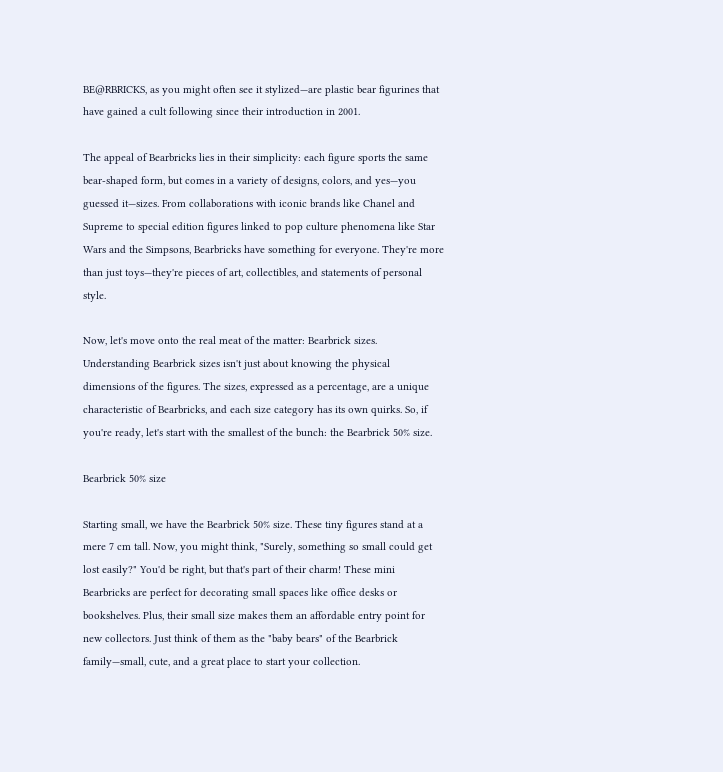BE@RBRICKS, as you might often see it stylized—are plastic bear figurines that have gained a cult following since their introduction in 2001.

The appeal of Bearbricks lies in their simplicity: each figure sports the same bear-shaped form, but comes in a variety of designs, colors, and yes—you guessed it—sizes. From collaborations with iconic brands like Chanel and Supreme to special edition figures linked to pop culture phenomena like Star Wars and the Simpsons, Bearbricks have something for everyone. They're more than just toys—they're pieces of art, collectibles, and statements of personal style.

Now, let's move onto the real meat of the matter: Bearbrick sizes. Understanding Bearbrick sizes isn't just about knowing the physical dimensions of the figures. The sizes, expressed as a percentage, are a unique characteristic of Bearbricks, and each size category has its own quirks. So, if you're ready, let's start with the smallest of the bunch: the Bearbrick 50% size.

Bearbrick 50% size

Starting small, we have the Bearbrick 50% size. These tiny figures stand at a mere 7 cm tall. Now, you might think, "Surely, something so small could get lost easily?" You'd be right, but that's part of their charm! These mini Bearbricks are perfect for decorating small spaces like office desks or bookshelves. Plus, their small size makes them an affordable entry point for new collectors. Just think of them as the "baby bears" of the Bearbrick family—small, cute, and a great place to start your collection.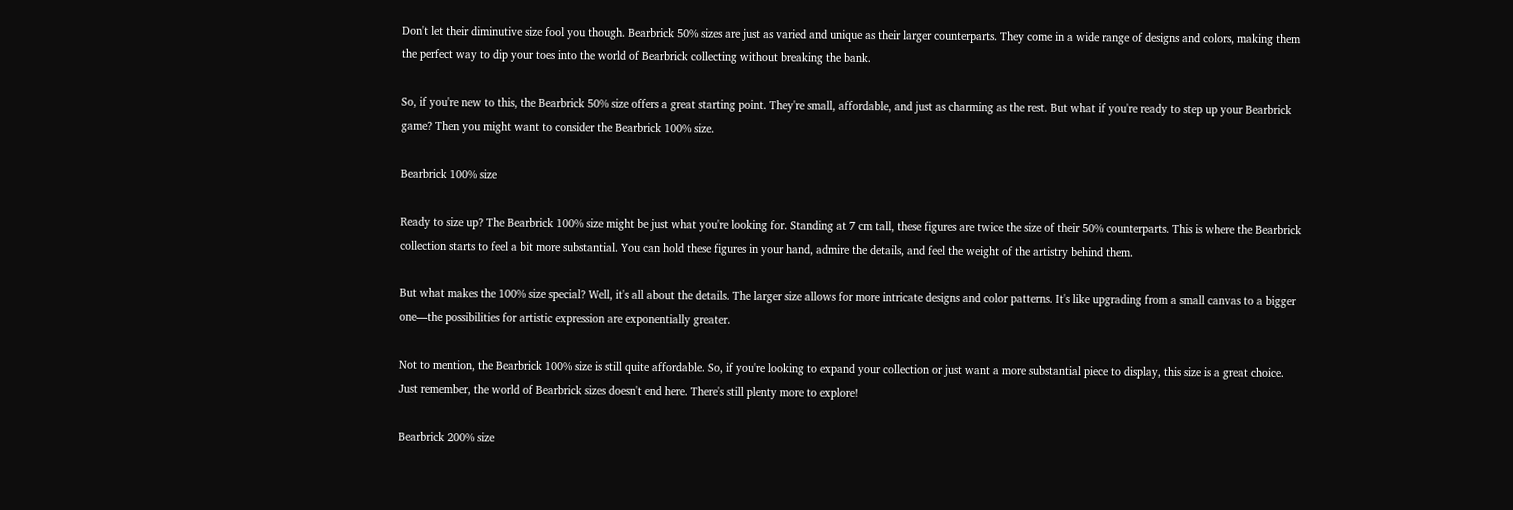Don't let their diminutive size fool you though. Bearbrick 50% sizes are just as varied and unique as their larger counterparts. They come in a wide range of designs and colors, making them the perfect way to dip your toes into the world of Bearbrick collecting without breaking the bank.

So, if you're new to this, the Bearbrick 50% size offers a great starting point. They're small, affordable, and just as charming as the rest. But what if you're ready to step up your Bearbrick game? Then you might want to consider the Bearbrick 100% size.

Bearbrick 100% size

Ready to size up? The Bearbrick 100% size might be just what you're looking for. Standing at 7 cm tall, these figures are twice the size of their 50% counterparts. This is where the Bearbrick collection starts to feel a bit more substantial. You can hold these figures in your hand, admire the details, and feel the weight of the artistry behind them.

But what makes the 100% size special? Well, it's all about the details. The larger size allows for more intricate designs and color patterns. It's like upgrading from a small canvas to a bigger one—the possibilities for artistic expression are exponentially greater.

Not to mention, the Bearbrick 100% size is still quite affordable. So, if you're looking to expand your collection or just want a more substantial piece to display, this size is a great choice. Just remember, the world of Bearbrick sizes doesn't end here. There's still plenty more to explore!

Bearbrick 200% size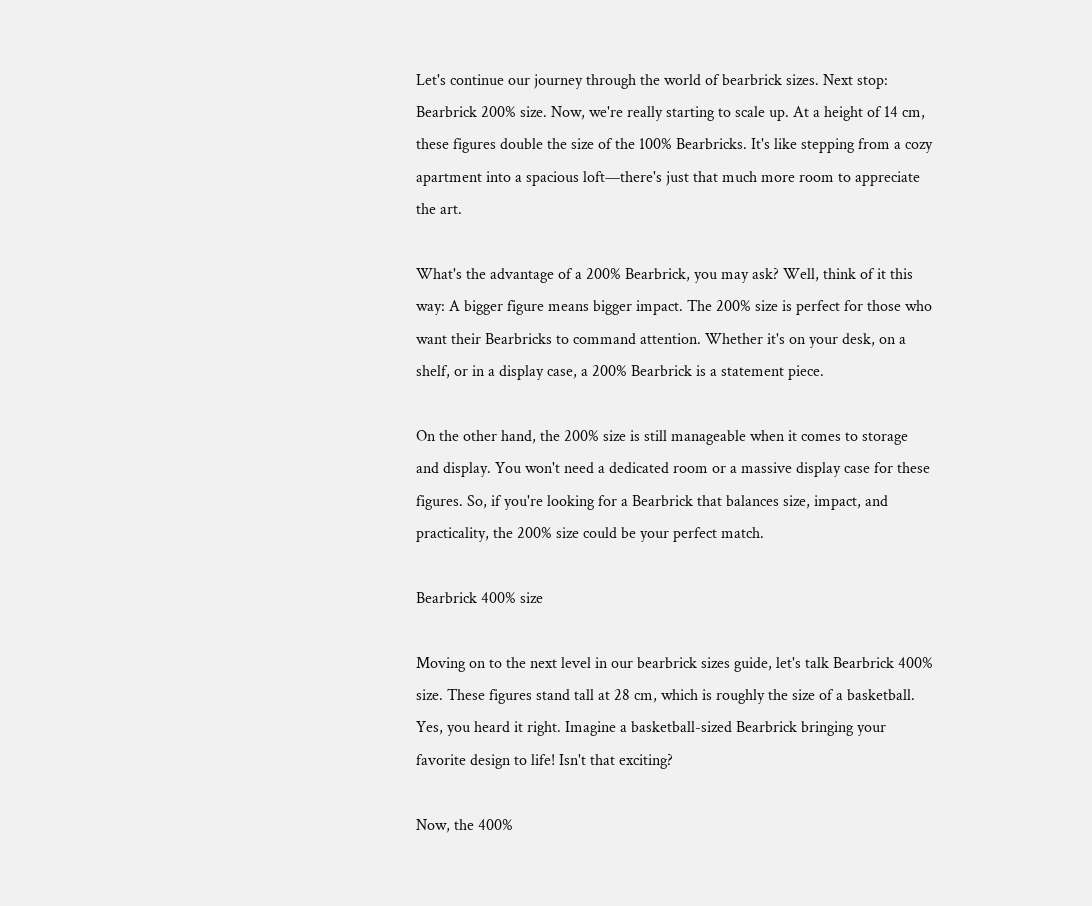Let's continue our journey through the world of bearbrick sizes. Next stop: Bearbrick 200% size. Now, we're really starting to scale up. At a height of 14 cm, these figures double the size of the 100% Bearbricks. It's like stepping from a cozy apartment into a spacious loft—there's just that much more room to appreciate the art.

What's the advantage of a 200% Bearbrick, you may ask? Well, think of it this way: A bigger figure means bigger impact. The 200% size is perfect for those who want their Bearbricks to command attention. Whether it's on your desk, on a shelf, or in a display case, a 200% Bearbrick is a statement piece.

On the other hand, the 200% size is still manageable when it comes to storage and display. You won't need a dedicated room or a massive display case for these figures. So, if you're looking for a Bearbrick that balances size, impact, and practicality, the 200% size could be your perfect match.

Bearbrick 400% size

Moving on to the next level in our bearbrick sizes guide, let's talk Bearbrick 400% size. These figures stand tall at 28 cm, which is roughly the size of a basketball. Yes, you heard it right. Imagine a basketball-sized Bearbrick bringing your favorite design to life! Isn't that exciting?

Now, the 400%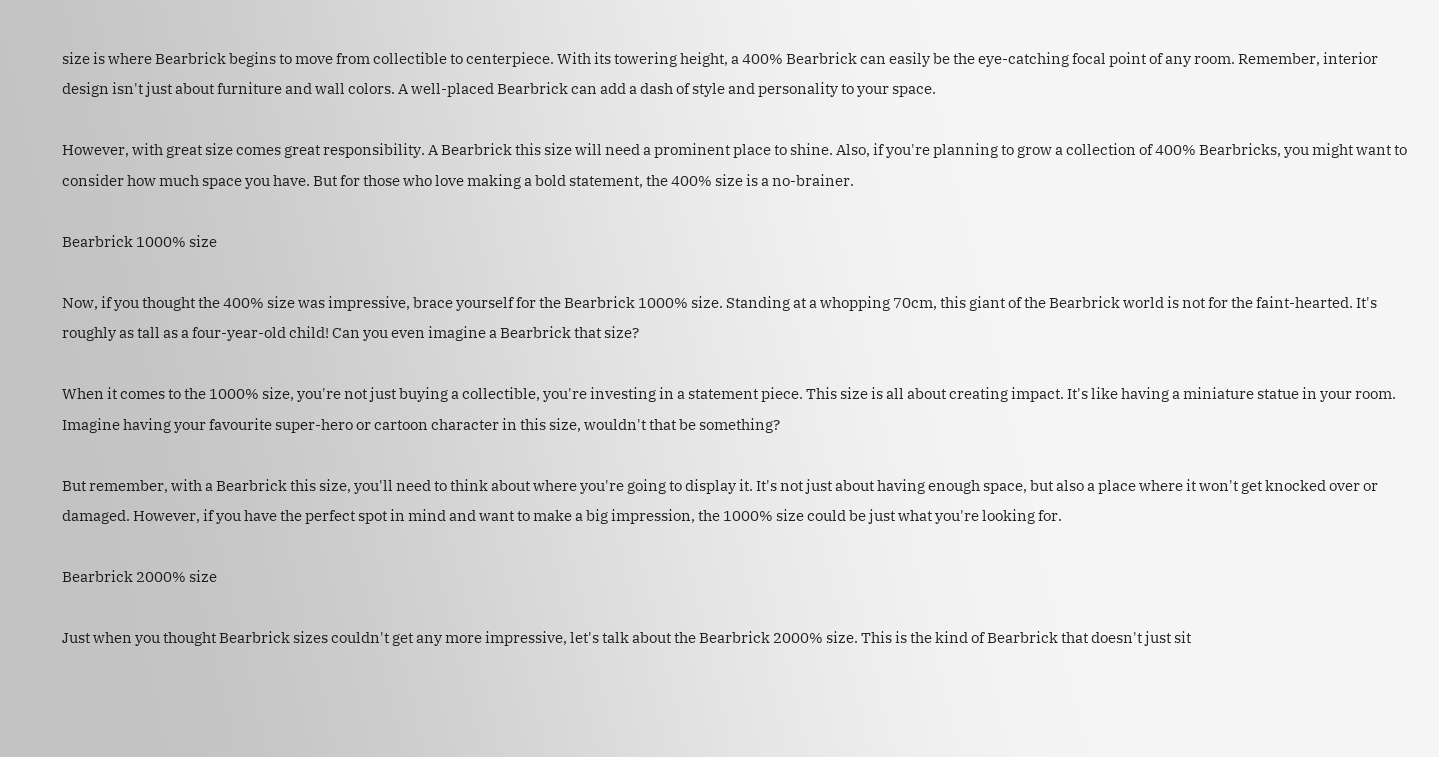size is where Bearbrick begins to move from collectible to centerpiece. With its towering height, a 400% Bearbrick can easily be the eye-catching focal point of any room. Remember, interior design isn't just about furniture and wall colors. A well-placed Bearbrick can add a dash of style and personality to your space.

However, with great size comes great responsibility. A Bearbrick this size will need a prominent place to shine. Also, if you're planning to grow a collection of 400% Bearbricks, you might want to consider how much space you have. But for those who love making a bold statement, the 400% size is a no-brainer.

Bearbrick 1000% size

Now, if you thought the 400% size was impressive, brace yourself for the Bearbrick 1000% size. Standing at a whopping 70cm, this giant of the Bearbrick world is not for the faint-hearted. It's roughly as tall as a four-year-old child! Can you even imagine a Bearbrick that size?

When it comes to the 1000% size, you're not just buying a collectible, you're investing in a statement piece. This size is all about creating impact. It's like having a miniature statue in your room. Imagine having your favourite super-hero or cartoon character in this size, wouldn't that be something?

But remember, with a Bearbrick this size, you'll need to think about where you're going to display it. It's not just about having enough space, but also a place where it won't get knocked over or damaged. However, if you have the perfect spot in mind and want to make a big impression, the 1000% size could be just what you're looking for.

Bearbrick 2000% size

Just when you thought Bearbrick sizes couldn't get any more impressive, let's talk about the Bearbrick 2000% size. This is the kind of Bearbrick that doesn't just sit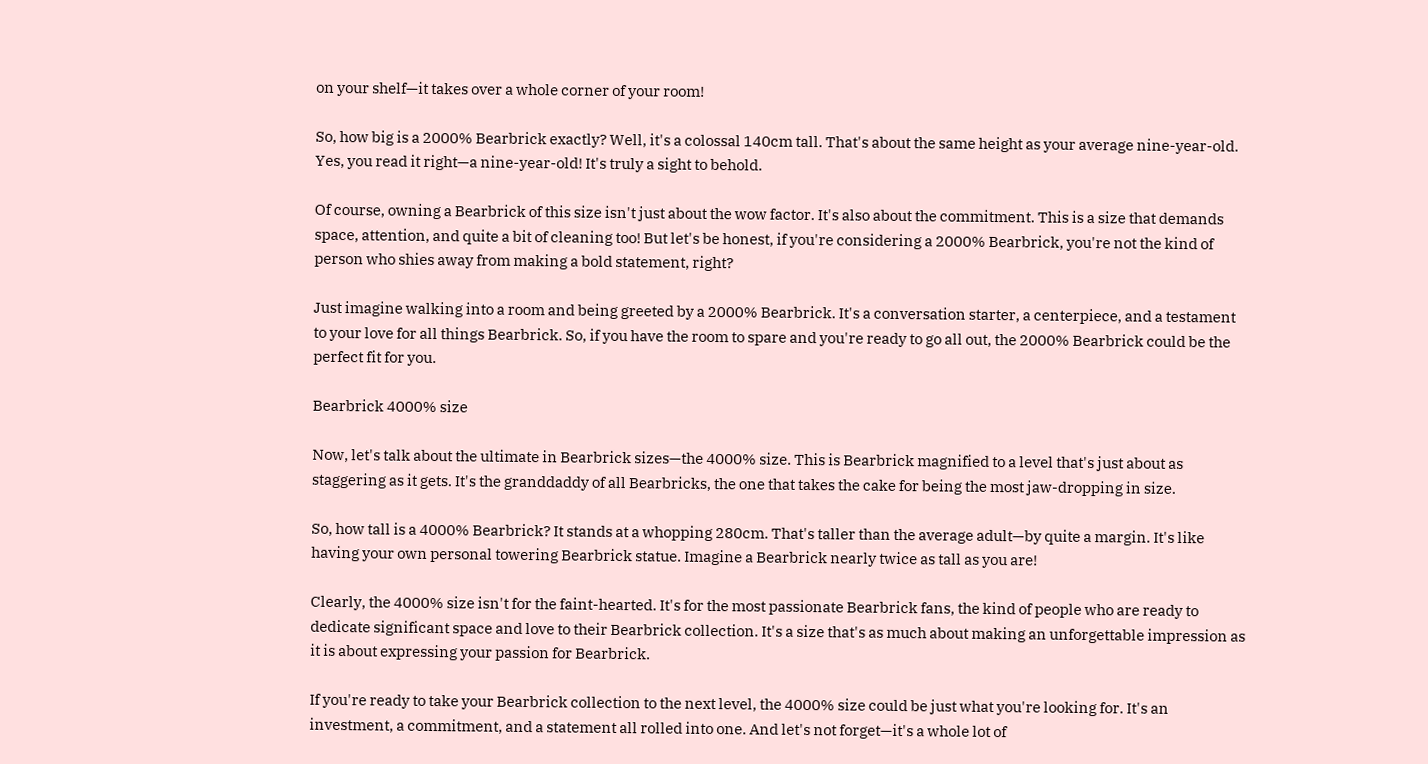on your shelf—it takes over a whole corner of your room!

So, how big is a 2000% Bearbrick exactly? Well, it's a colossal 140cm tall. That's about the same height as your average nine-year-old. Yes, you read it right—a nine-year-old! It's truly a sight to behold.

Of course, owning a Bearbrick of this size isn't just about the wow factor. It's also about the commitment. This is a size that demands space, attention, and quite a bit of cleaning too! But let's be honest, if you're considering a 2000% Bearbrick, you're not the kind of person who shies away from making a bold statement, right?

Just imagine walking into a room and being greeted by a 2000% Bearbrick. It's a conversation starter, a centerpiece, and a testament to your love for all things Bearbrick. So, if you have the room to spare and you're ready to go all out, the 2000% Bearbrick could be the perfect fit for you.

Bearbrick 4000% size

Now, let's talk about the ultimate in Bearbrick sizes—the 4000% size. This is Bearbrick magnified to a level that's just about as staggering as it gets. It's the granddaddy of all Bearbricks, the one that takes the cake for being the most jaw-dropping in size.

So, how tall is a 4000% Bearbrick? It stands at a whopping 280cm. That's taller than the average adult—by quite a margin. It's like having your own personal towering Bearbrick statue. Imagine a Bearbrick nearly twice as tall as you are!

Clearly, the 4000% size isn't for the faint-hearted. It's for the most passionate Bearbrick fans, the kind of people who are ready to dedicate significant space and love to their Bearbrick collection. It's a size that's as much about making an unforgettable impression as it is about expressing your passion for Bearbrick.

If you're ready to take your Bearbrick collection to the next level, the 4000% size could be just what you're looking for. It's an investment, a commitment, and a statement all rolled into one. And let's not forget—it's a whole lot of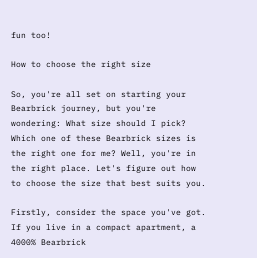fun too!

How to choose the right size

So, you're all set on starting your Bearbrick journey, but you're wondering: What size should I pick? Which one of these Bearbrick sizes is the right one for me? Well, you're in the right place. Let's figure out how to choose the size that best suits you.

Firstly, consider the space you've got. If you live in a compact apartment, a 4000% Bearbrick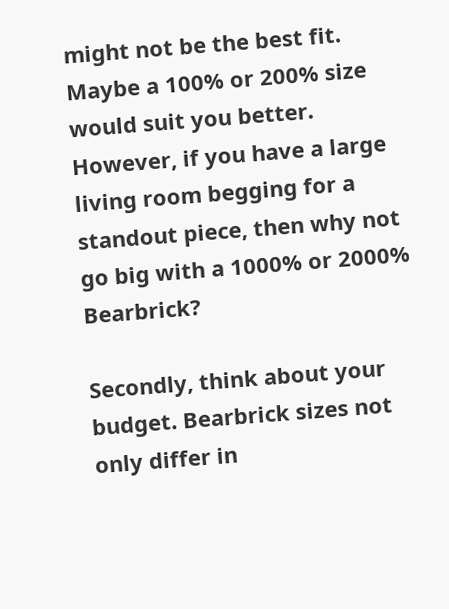might not be the best fit. Maybe a 100% or 200% size would suit you better. However, if you have a large living room begging for a standout piece, then why not go big with a 1000% or 2000% Bearbrick?

Secondly, think about your budget. Bearbrick sizes not only differ in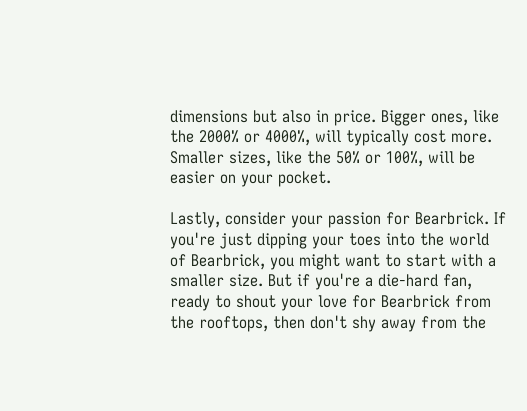dimensions but also in price. Bigger ones, like the 2000% or 4000%, will typically cost more. Smaller sizes, like the 50% or 100%, will be easier on your pocket.

Lastly, consider your passion for Bearbrick. If you're just dipping your toes into the world of Bearbrick, you might want to start with a smaller size. But if you're a die-hard fan, ready to shout your love for Bearbrick from the rooftops, then don't shy away from the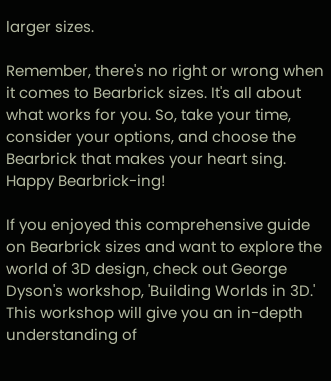larger sizes.

Remember, there's no right or wrong when it comes to Bearbrick sizes. It's all about what works for you. So, take your time, consider your options, and choose the Bearbrick that makes your heart sing. Happy Bearbrick-ing!

If you enjoyed this comprehensive guide on Bearbrick sizes and want to explore the world of 3D design, check out George Dyson's workshop, 'Building Worlds in 3D.' This workshop will give you an in-depth understanding of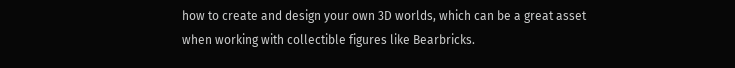how to create and design your own 3D worlds, which can be a great asset when working with collectible figures like Bearbricks.